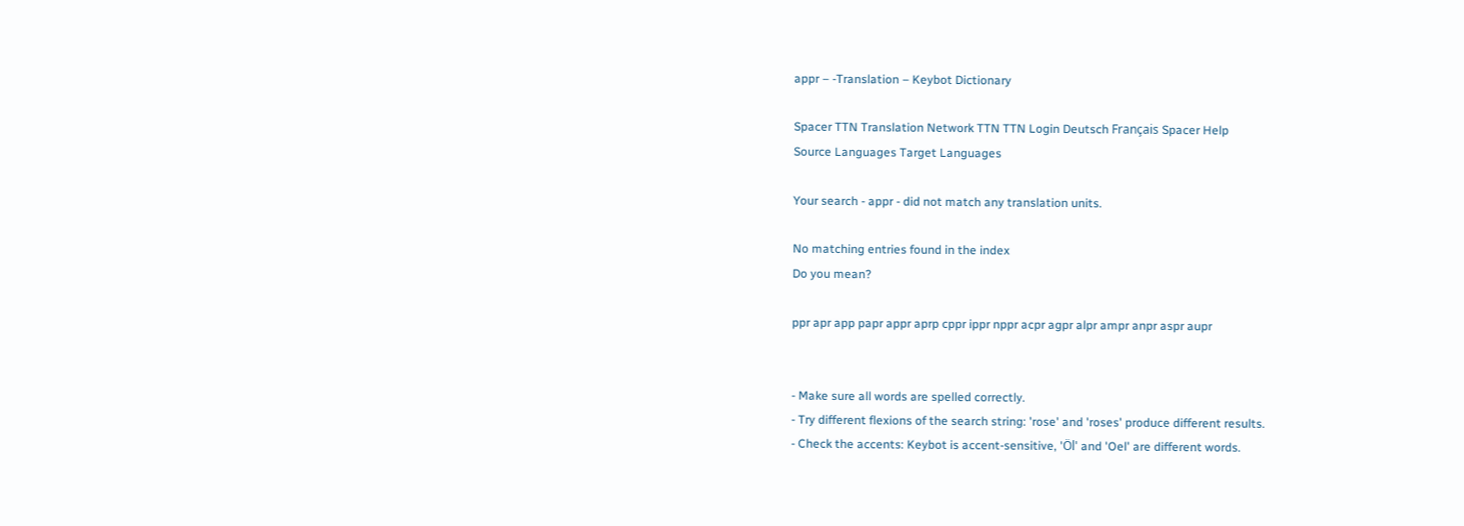appr – -Translation – Keybot Dictionary

Spacer TTN Translation Network TTN TTN Login Deutsch Français Spacer Help
Source Languages Target Languages

Your search - appr - did not match any translation units.

No matching entries found in the index
Do you mean?

ppr apr app papr appr aprp cppr ippr nppr acpr agpr alpr ampr anpr aspr aupr


- Make sure all words are spelled correctly.
- Try different flexions of the search string: 'rose' and 'roses' produce different results.
- Check the accents: Keybot is accent-sensitive, 'Öl' and 'Oel' are different words.